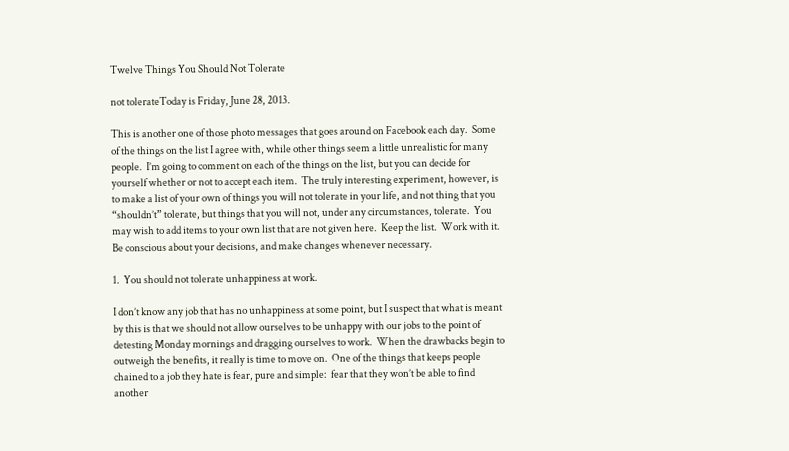Twelve Things You Should Not Tolerate

not tolerateToday is Friday, June 28, 2013.

This is another one of those photo messages that goes around on Facebook each day.  Some of the things on the list I agree with, while other things seem a little unrealistic for many people.  I’m going to comment on each of the things on the list, but you can decide for yourself whether or not to accept each item.  The truly interesting experiment, however, is to make a list of your own of things you will not tolerate in your life, and not thing that you “shouldn’t” tolerate, but things that you will not, under any circumstances, tolerate.  You may wish to add items to your own list that are not given here.  Keep the list.  Work with it.  Be conscious about your decisions, and make changes whenever necessary.

1.  You should not tolerate unhappiness at work.

I don’t know any job that has no unhappiness at some point, but I suspect that what is meant by this is that we should not allow ourselves to be unhappy with our jobs to the point of detesting Monday mornings and dragging ourselves to work.  When the drawbacks begin to outweigh the benefits, it really is time to move on.  One of the things that keeps people chained to a job they hate is fear, pure and simple:  fear that they won’t be able to find another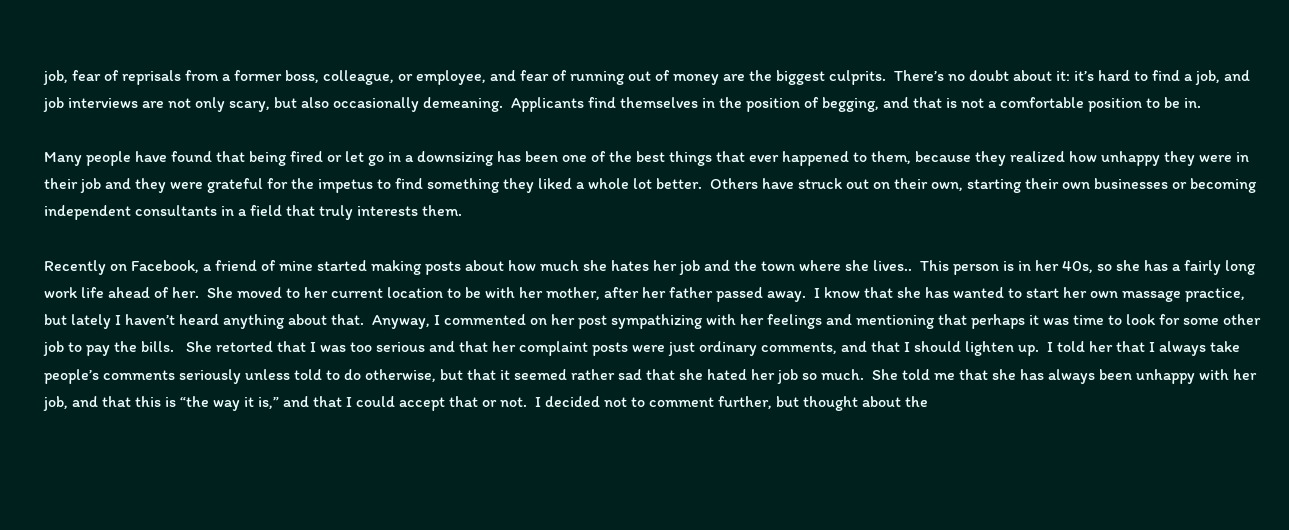job, fear of reprisals from a former boss, colleague, or employee, and fear of running out of money are the biggest culprits.  There’s no doubt about it: it’s hard to find a job, and job interviews are not only scary, but also occasionally demeaning.  Applicants find themselves in the position of begging, and that is not a comfortable position to be in.

Many people have found that being fired or let go in a downsizing has been one of the best things that ever happened to them, because they realized how unhappy they were in their job and they were grateful for the impetus to find something they liked a whole lot better.  Others have struck out on their own, starting their own businesses or becoming independent consultants in a field that truly interests them.

Recently on Facebook, a friend of mine started making posts about how much she hates her job and the town where she lives..  This person is in her 40s, so she has a fairly long work life ahead of her.  She moved to her current location to be with her mother, after her father passed away.  I know that she has wanted to start her own massage practice, but lately I haven’t heard anything about that.  Anyway, I commented on her post sympathizing with her feelings and mentioning that perhaps it was time to look for some other job to pay the bills.   She retorted that I was too serious and that her complaint posts were just ordinary comments, and that I should lighten up.  I told her that I always take people’s comments seriously unless told to do otherwise, but that it seemed rather sad that she hated her job so much.  She told me that she has always been unhappy with her job, and that this is “the way it is,” and that I could accept that or not.  I decided not to comment further, but thought about the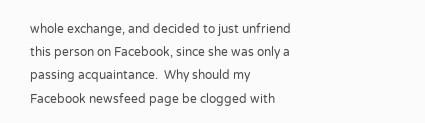whole exchange, and decided to just unfriend this person on Facebook, since she was only a passing acquaintance.  Why should my Facebook newsfeed page be clogged with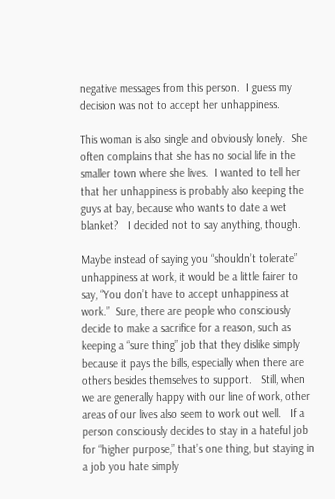negative messages from this person.  I guess my decision was not to accept her unhappiness.

This woman is also single and obviously lonely.  She often complains that she has no social life in the smaller town where she lives.  I wanted to tell her that her unhappiness is probably also keeping the guys at bay, because who wants to date a wet blanket?   I decided not to say anything, though.

Maybe instead of saying you “shouldn’t tolerate” unhappiness at work, it would be a little fairer to say, “You don’t have to accept unhappiness at work.”  Sure, there are people who consciously decide to make a sacrifice for a reason, such as keeping a “sure thing” job that they dislike simply because it pays the bills, especially when there are others besides themselves to support.   Still, when we are generally happy with our line of work, other areas of our lives also seem to work out well.   If a person consciously decides to stay in a hateful job for “higher purpose,” that’s one thing, but staying in a job you hate simply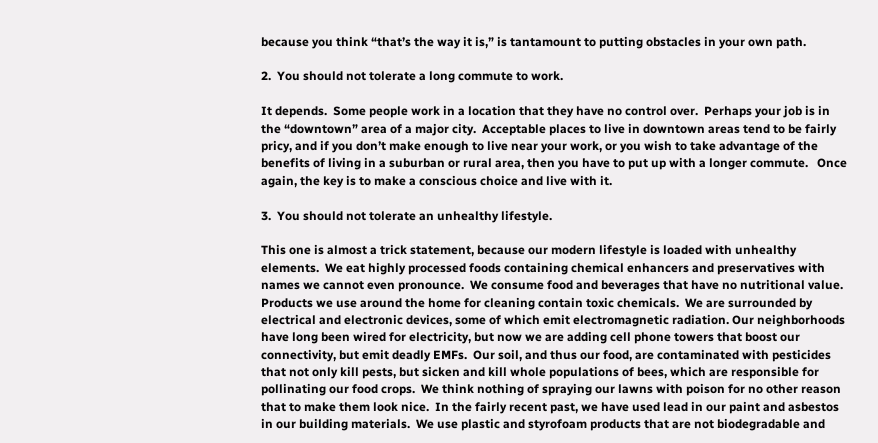because you think “that’s the way it is,” is tantamount to putting obstacles in your own path.

2.  You should not tolerate a long commute to work.

It depends.  Some people work in a location that they have no control over.  Perhaps your job is in the “downtown” area of a major city.  Acceptable places to live in downtown areas tend to be fairly pricy, and if you don’t make enough to live near your work, or you wish to take advantage of the benefits of living in a suburban or rural area, then you have to put up with a longer commute.   Once again, the key is to make a conscious choice and live with it.

3.  You should not tolerate an unhealthy lifestyle.

This one is almost a trick statement, because our modern lifestyle is loaded with unhealthy elements.  We eat highly processed foods containing chemical enhancers and preservatives with names we cannot even pronounce.  We consume food and beverages that have no nutritional value.  Products we use around the home for cleaning contain toxic chemicals.  We are surrounded by electrical and electronic devices, some of which emit electromagnetic radiation. Our neighborhoods have long been wired for electricity, but now we are adding cell phone towers that boost our connectivity, but emit deadly EMFs.  Our soil, and thus our food, are contaminated with pesticides that not only kill pests, but sicken and kill whole populations of bees, which are responsible for pollinating our food crops.  We think nothing of spraying our lawns with poison for no other reason that to make them look nice.  In the fairly recent past, we have used lead in our paint and asbestos in our building materials.  We use plastic and styrofoam products that are not biodegradable and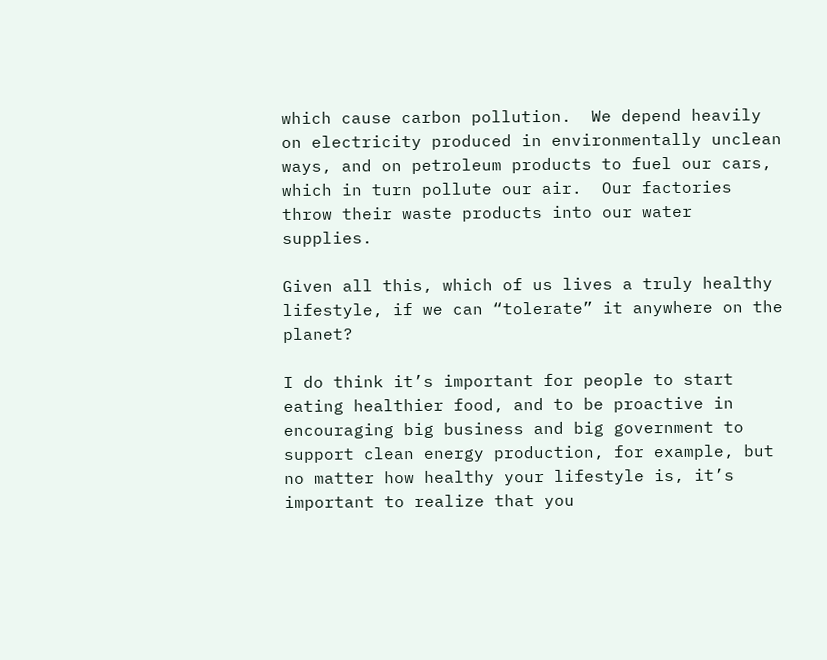which cause carbon pollution.  We depend heavily on electricity produced in environmentally unclean ways, and on petroleum products to fuel our cars, which in turn pollute our air.  Our factories throw their waste products into our water supplies.

Given all this, which of us lives a truly healthy lifestyle, if we can “tolerate” it anywhere on the planet?

I do think it’s important for people to start eating healthier food, and to be proactive in encouraging big business and big government to support clean energy production, for example, but no matter how healthy your lifestyle is, it’s important to realize that you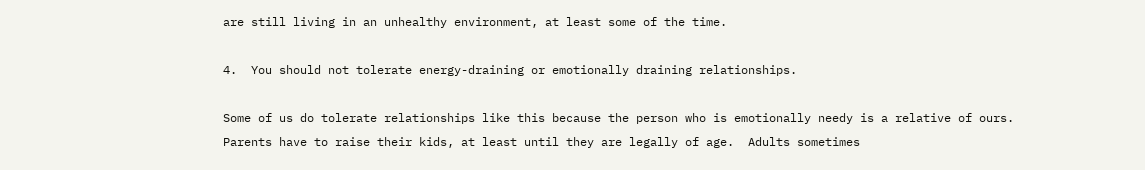are still living in an unhealthy environment, at least some of the time.

4.  You should not tolerate energy-draining or emotionally draining relationships.

Some of us do tolerate relationships like this because the person who is emotionally needy is a relative of ours.  Parents have to raise their kids, at least until they are legally of age.  Adults sometimes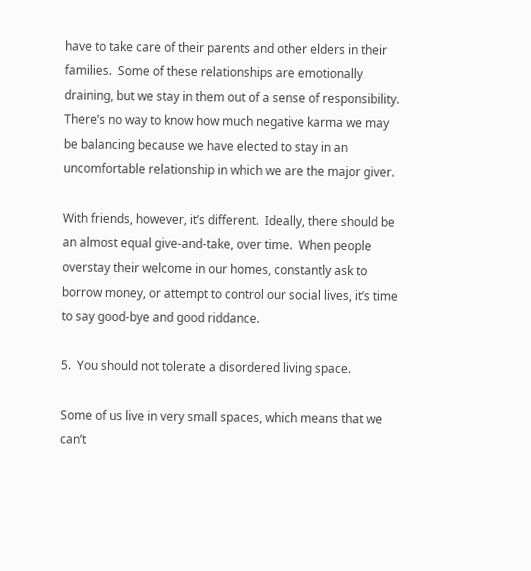have to take care of their parents and other elders in their families.  Some of these relationships are emotionally draining, but we stay in them out of a sense of responsibility.  There’s no way to know how much negative karma we may  be balancing because we have elected to stay in an uncomfortable relationship in which we are the major giver.

With friends, however, it’s different.  Ideally, there should be an almost equal give-and-take, over time.  When people overstay their welcome in our homes, constantly ask to borrow money, or attempt to control our social lives, it’s time to say good-bye and good riddance.

5.  You should not tolerate a disordered living space.

Some of us live in very small spaces, which means that we can’t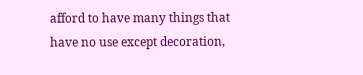afford to have many things that have no use except decoration,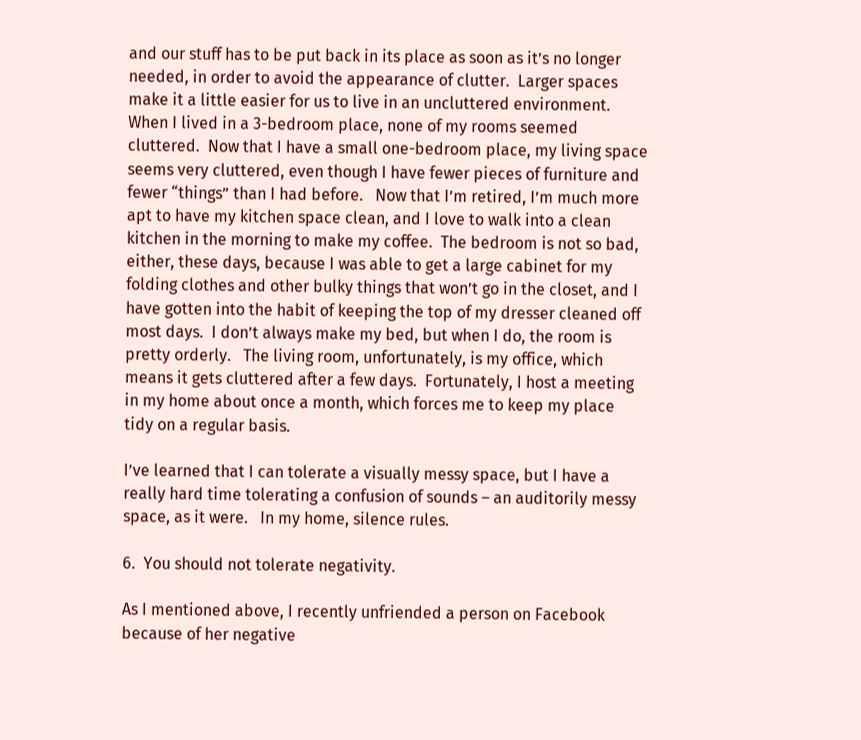and our stuff has to be put back in its place as soon as it’s no longer needed, in order to avoid the appearance of clutter.  Larger spaces make it a little easier for us to live in an uncluttered environment.  When I lived in a 3-bedroom place, none of my rooms seemed cluttered.  Now that I have a small one-bedroom place, my living space seems very cluttered, even though I have fewer pieces of furniture and fewer “things” than I had before.   Now that I’m retired, I’m much more apt to have my kitchen space clean, and I love to walk into a clean kitchen in the morning to make my coffee.  The bedroom is not so bad, either, these days, because I was able to get a large cabinet for my folding clothes and other bulky things that won’t go in the closet, and I have gotten into the habit of keeping the top of my dresser cleaned off most days.  I don’t always make my bed, but when I do, the room is pretty orderly.   The living room, unfortunately, is my office, which means it gets cluttered after a few days.  Fortunately, I host a meeting in my home about once a month, which forces me to keep my place tidy on a regular basis.

I’ve learned that I can tolerate a visually messy space, but I have a really hard time tolerating a confusion of sounds – an auditorily messy space, as it were.   In my home, silence rules.

6.  You should not tolerate negativity.

As I mentioned above, I recently unfriended a person on Facebook because of her negative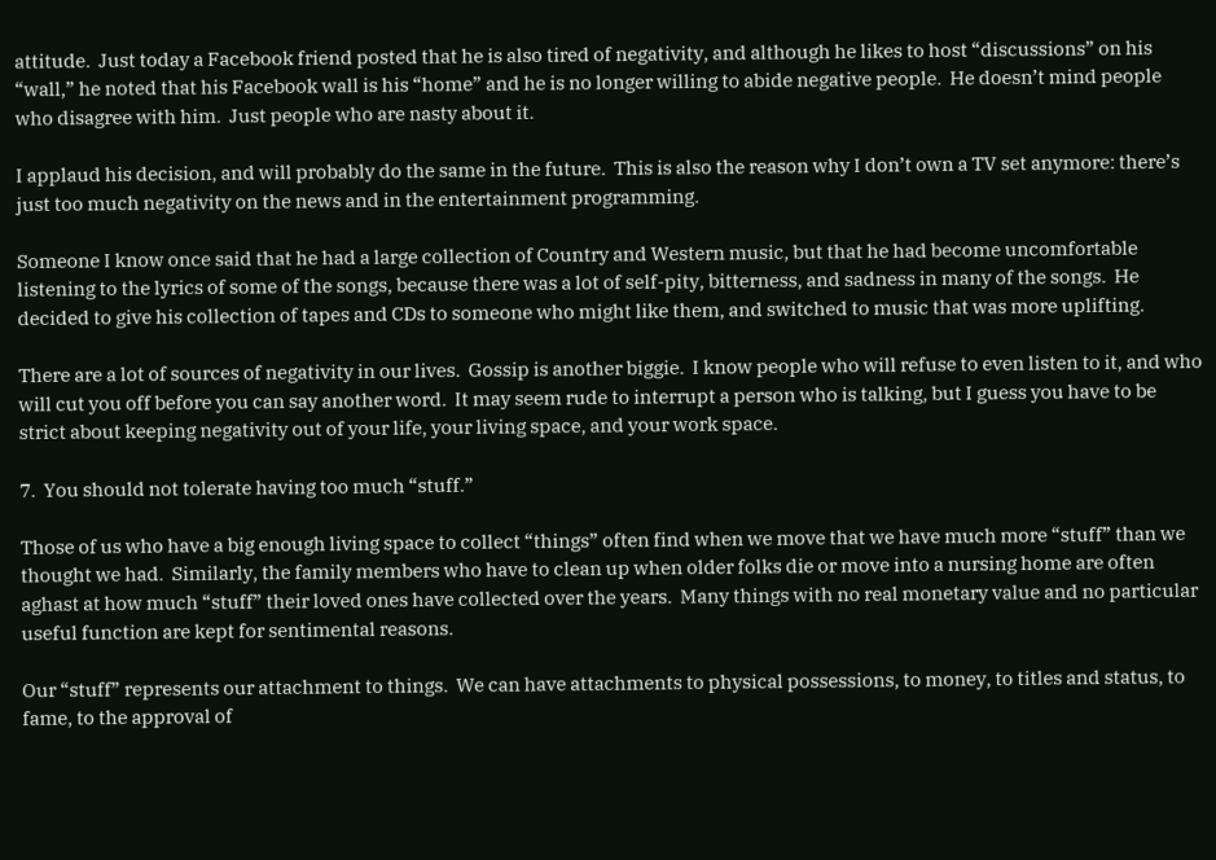attitude.  Just today a Facebook friend posted that he is also tired of negativity, and although he likes to host “discussions” on his “wall,” he noted that his Facebook wall is his “home” and he is no longer willing to abide negative people.  He doesn’t mind people who disagree with him.  Just people who are nasty about it.

I applaud his decision, and will probably do the same in the future.  This is also the reason why I don’t own a TV set anymore: there’s just too much negativity on the news and in the entertainment programming.

Someone I know once said that he had a large collection of Country and Western music, but that he had become uncomfortable listening to the lyrics of some of the songs, because there was a lot of self-pity, bitterness, and sadness in many of the songs.  He decided to give his collection of tapes and CDs to someone who might like them, and switched to music that was more uplifting.

There are a lot of sources of negativity in our lives.  Gossip is another biggie.  I know people who will refuse to even listen to it, and who will cut you off before you can say another word.  It may seem rude to interrupt a person who is talking, but I guess you have to be strict about keeping negativity out of your life, your living space, and your work space.

7.  You should not tolerate having too much “stuff.”

Those of us who have a big enough living space to collect “things” often find when we move that we have much more “stuff” than we thought we had.  Similarly, the family members who have to clean up when older folks die or move into a nursing home are often aghast at how much “stuff” their loved ones have collected over the years.  Many things with no real monetary value and no particular useful function are kept for sentimental reasons.

Our “stuff” represents our attachment to things.  We can have attachments to physical possessions, to money, to titles and status, to fame, to the approval of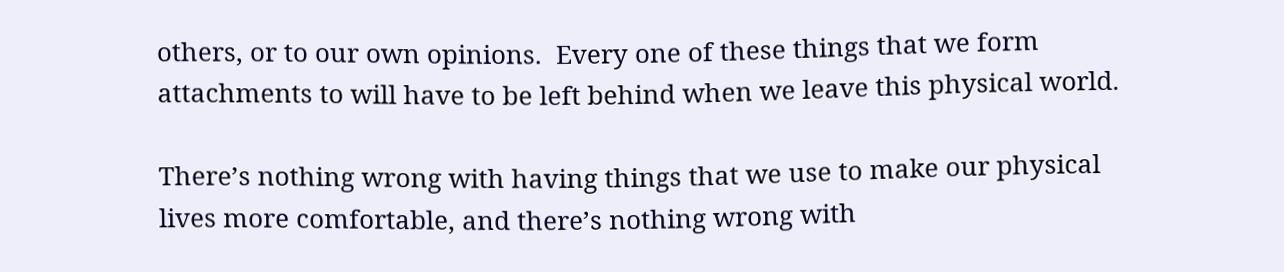others, or to our own opinions.  Every one of these things that we form attachments to will have to be left behind when we leave this physical world.

There’s nothing wrong with having things that we use to make our physical lives more comfortable, and there’s nothing wrong with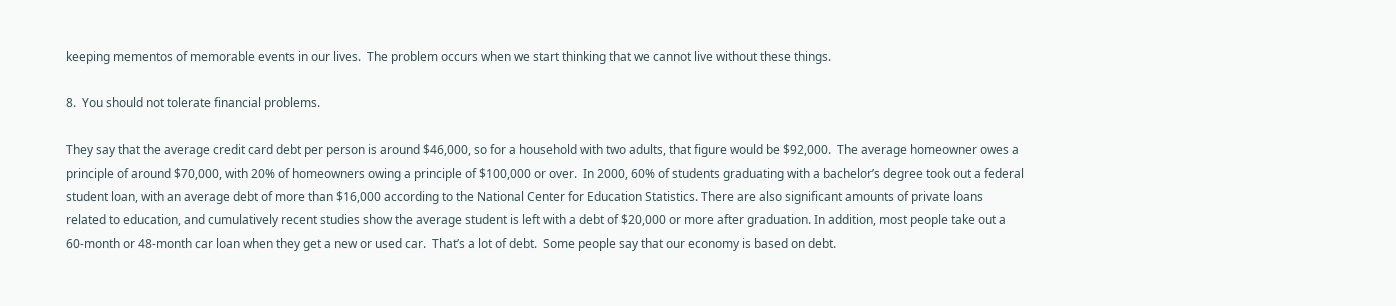keeping mementos of memorable events in our lives.  The problem occurs when we start thinking that we cannot live without these things.

8.  You should not tolerate financial problems.

They say that the average credit card debt per person is around $46,000, so for a household with two adults, that figure would be $92,000.  The average homeowner owes a principle of around $70,000, with 20% of homeowners owing a principle of $100,000 or over.  In 2000, 60% of students graduating with a bachelor’s degree took out a federal student loan, with an average debt of more than $16,000 according to the National Center for Education Statistics. There are also significant amounts of private loans related to education, and cumulatively recent studies show the average student is left with a debt of $20,000 or more after graduation. In addition, most people take out a 60-month or 48-month car loan when they get a new or used car.  That’s a lot of debt.  Some people say that our economy is based on debt.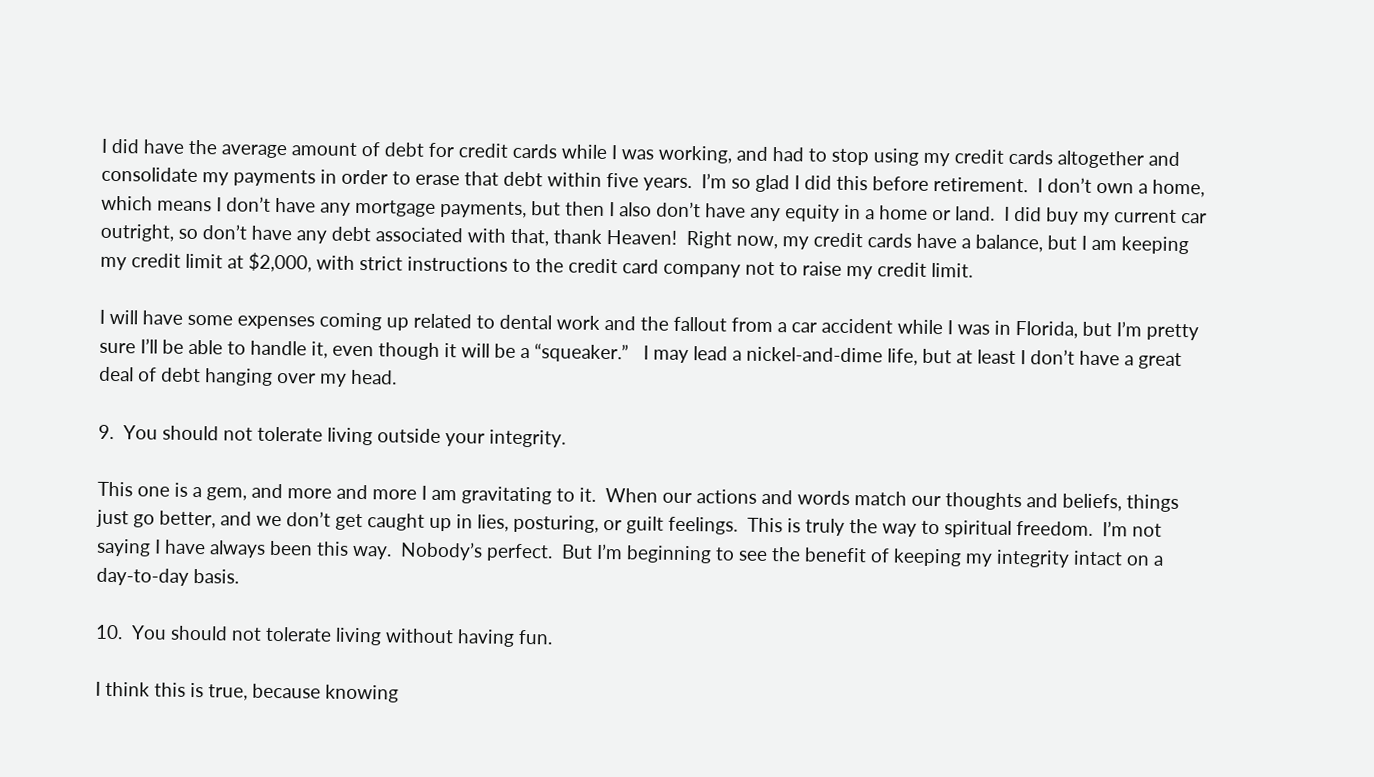I did have the average amount of debt for credit cards while I was working, and had to stop using my credit cards altogether and consolidate my payments in order to erase that debt within five years.  I’m so glad I did this before retirement.  I don’t own a home, which means I don’t have any mortgage payments, but then I also don’t have any equity in a home or land.  I did buy my current car outright, so don’t have any debt associated with that, thank Heaven!  Right now, my credit cards have a balance, but I am keeping my credit limit at $2,000, with strict instructions to the credit card company not to raise my credit limit.

I will have some expenses coming up related to dental work and the fallout from a car accident while I was in Florida, but I’m pretty sure I’ll be able to handle it, even though it will be a “squeaker.”   I may lead a nickel-and-dime life, but at least I don’t have a great deal of debt hanging over my head.

9.  You should not tolerate living outside your integrity.

This one is a gem, and more and more I am gravitating to it.  When our actions and words match our thoughts and beliefs, things just go better, and we don’t get caught up in lies, posturing, or guilt feelings.  This is truly the way to spiritual freedom.  I’m not saying I have always been this way.  Nobody’s perfect.  But I’m beginning to see the benefit of keeping my integrity intact on a day-to-day basis.

10.  You should not tolerate living without having fun.

I think this is true, because knowing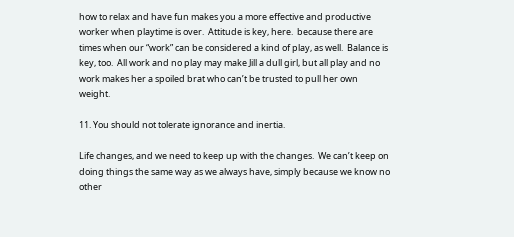how to relax and have fun makes you a more effective and productive worker when playtime is over.  Attitude is key, here.  because there are times when our “work” can be considered a kind of play, as well.  Balance is key, too.  All work and no play may make Jill a dull girl, but all play and no work makes her a spoiled brat who can’t be trusted to pull her own weight.

11. You should not tolerate ignorance and inertia.

Life changes, and we need to keep up with the changes.  We can’t keep on doing things the same way as we always have, simply because we know no other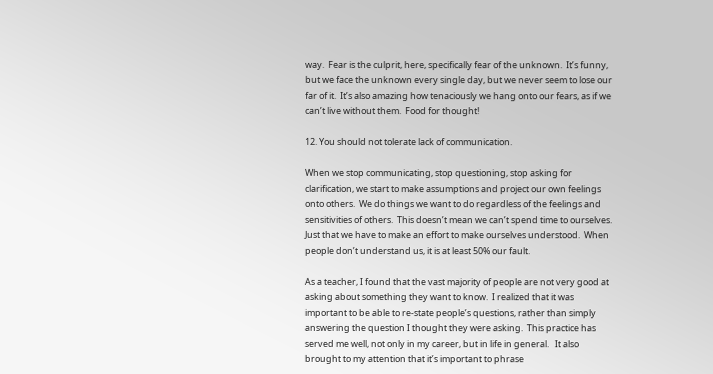way.  Fear is the culprit, here, specifically fear of the unknown.  It’s funny, but we face the unknown every single day, but we never seem to lose our far of it.  It’s also amazing how tenaciously we hang onto our fears, as if we can’t live without them.  Food for thought!

12. You should not tolerate lack of communication.

When we stop communicating, stop questioning, stop asking for clarification, we start to make assumptions and project our own feelings onto others.  We do things we want to do regardless of the feelings and sensitivities of others.  This doesn’t mean we can’t spend time to ourselves.  Just that we have to make an effort to make ourselves understood.  When people don’t understand us, it is at least 50% our fault.

As a teacher, I found that the vast majority of people are not very good at asking about something they want to know.  I realized that it was important to be able to re-state people’s questions, rather than simply answering the question I thought they were asking.  This practice has served me well, not only in my career, but in life in general.   It also brought to my attention that it’s important to phrase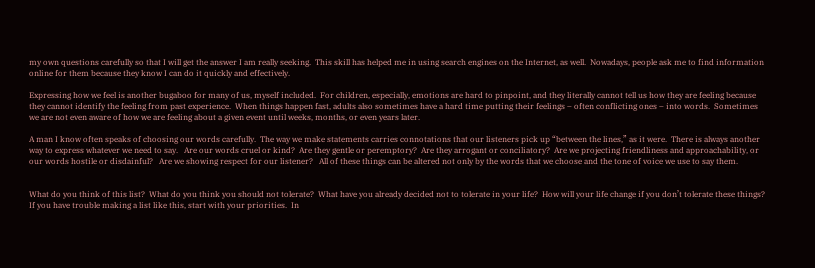my own questions carefully so that I will get the answer I am really seeking.  This skill has helped me in using search engines on the Internet, as well.  Nowadays, people ask me to find information online for them because they know I can do it quickly and effectively.

Expressing how we feel is another bugaboo for many of us, myself included.  For children, especially, emotions are hard to pinpoint, and they literally cannot tell us how they are feeling because they cannot identify the feeling from past experience.  When things happen fast, adults also sometimes have a hard time putting their feelings – often conflicting ones – into words.  Sometimes we are not even aware of how we are feeling about a given event until weeks, months, or even years later.

A man I know often speaks of choosing our words carefully.  The way we make statements carries connotations that our listeners pick up “between the lines,” as it were.  There is always another way to express whatever we need to say.   Are our words cruel or kind?  Are they gentle or peremptory?  Are they arrogant or conciliatory?  Are we projecting friendliness and approachability, or our words hostile or disdainful?   Are we showing respect for our listener?   All of these things can be altered not only by the words that we choose and the tone of voice we use to say them.


What do you think of this list?  What do you think you should not tolerate?  What have you already decided not to tolerate in your life?  How will your life change if you don’t tolerate these things?  If you have trouble making a list like this, start with your priorities.  In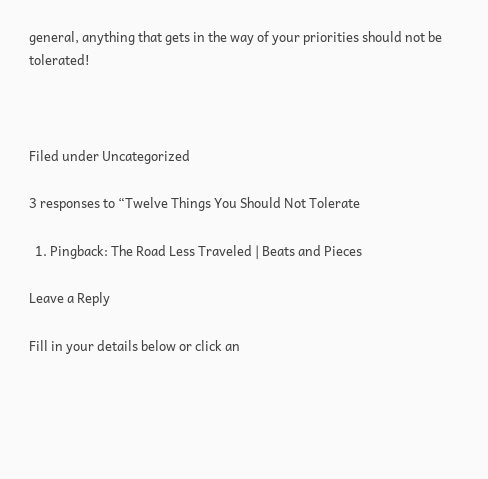general, anything that gets in the way of your priorities should not be tolerated!



Filed under Uncategorized

3 responses to “Twelve Things You Should Not Tolerate

  1. Pingback: The Road Less Traveled | Beats and Pieces

Leave a Reply

Fill in your details below or click an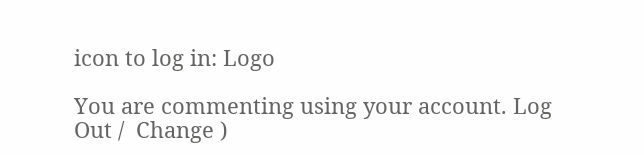icon to log in: Logo

You are commenting using your account. Log Out /  Change )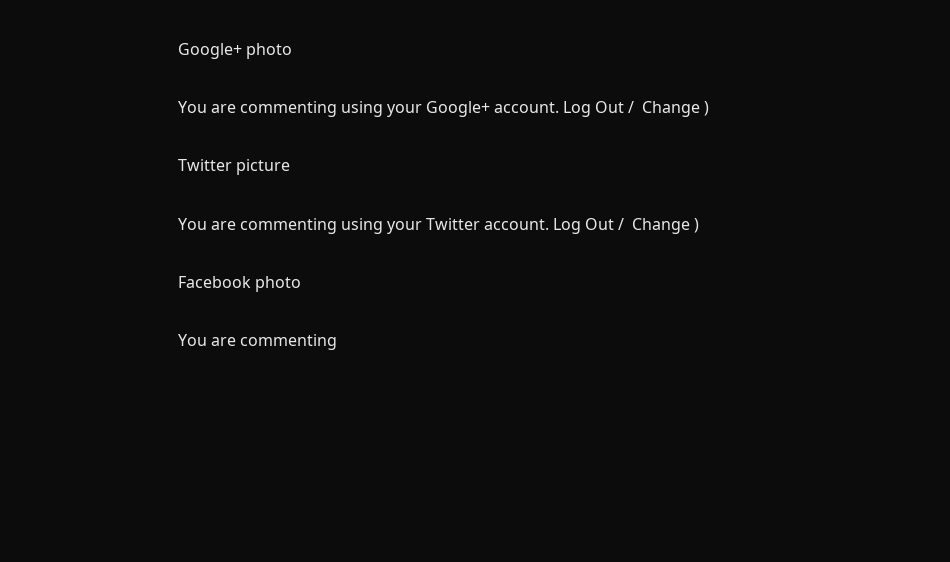Google+ photo

You are commenting using your Google+ account. Log Out /  Change )

Twitter picture

You are commenting using your Twitter account. Log Out /  Change )

Facebook photo

You are commenting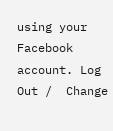using your Facebook account. Log Out /  Change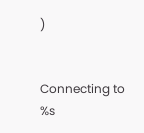)


Connecting to %s